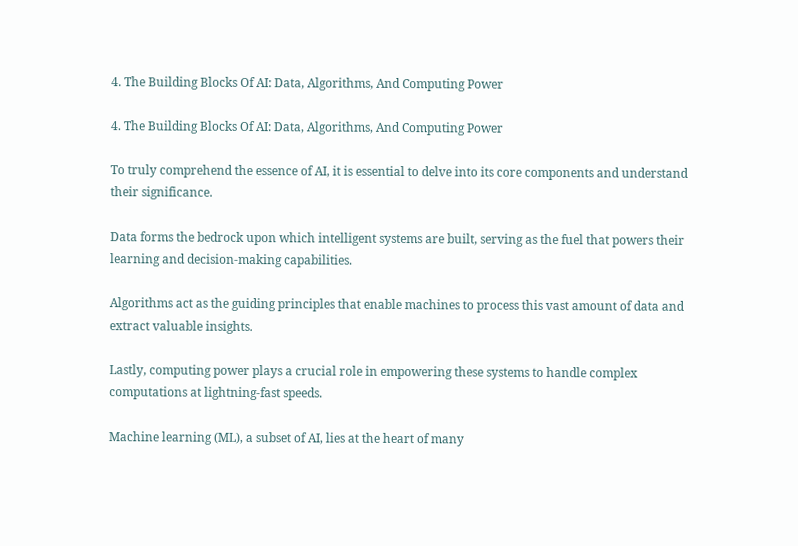4. The Building Blocks Of AI: Data, Algorithms, And Computing Power

4. The Building Blocks Of AI: Data, Algorithms, And Computing Power

To truly comprehend the essence of AI, it is essential to delve into its core components and understand their significance.

Data forms the bedrock upon which intelligent systems are built, serving as the fuel that powers their learning and decision-making capabilities.

Algorithms act as the guiding principles that enable machines to process this vast amount of data and extract valuable insights.

Lastly, computing power plays a crucial role in empowering these systems to handle complex computations at lightning-fast speeds.

Machine learning (ML), a subset of AI, lies at the heart of many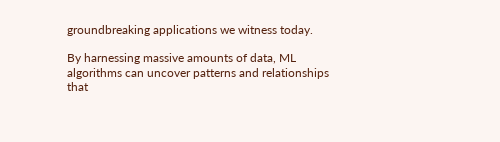groundbreaking applications we witness today.

By harnessing massive amounts of data, ML algorithms can uncover patterns and relationships that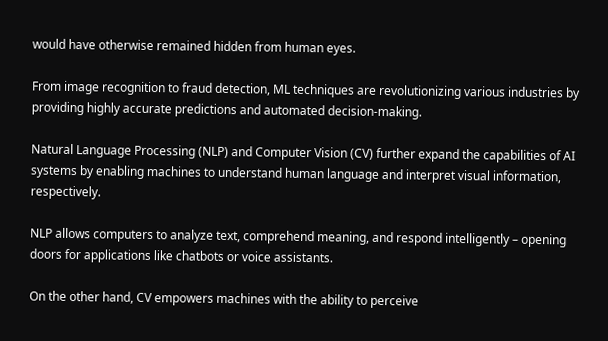would have otherwise remained hidden from human eyes.

From image recognition to fraud detection, ML techniques are revolutionizing various industries by providing highly accurate predictions and automated decision-making.

Natural Language Processing (NLP) and Computer Vision (CV) further expand the capabilities of AI systems by enabling machines to understand human language and interpret visual information, respectively.

NLP allows computers to analyze text, comprehend meaning, and respond intelligently – opening doors for applications like chatbots or voice assistants.

On the other hand, CV empowers machines with the ability to perceive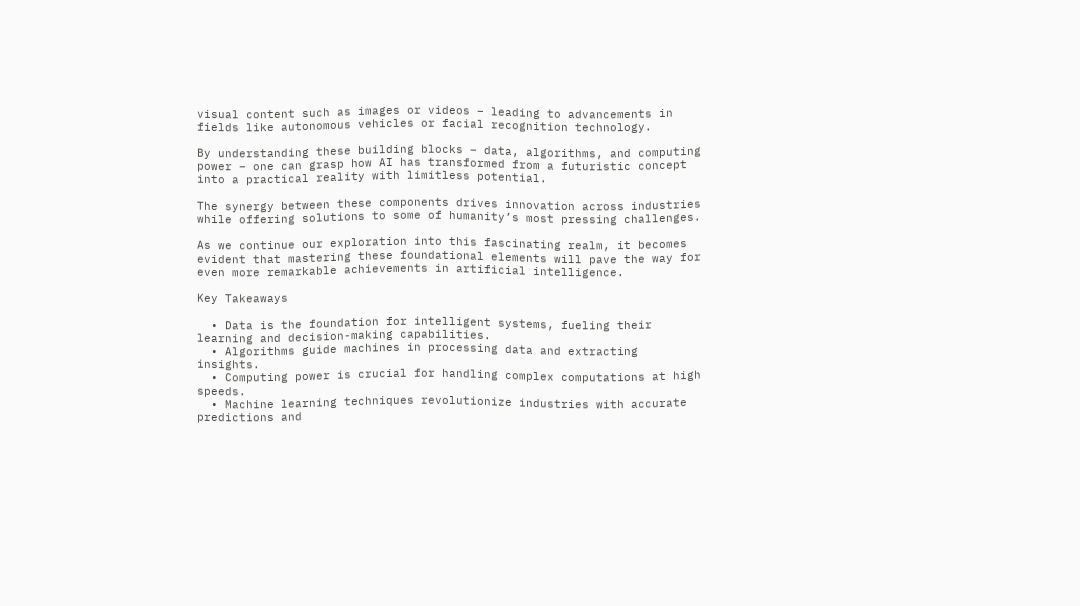visual content such as images or videos – leading to advancements in fields like autonomous vehicles or facial recognition technology.

By understanding these building blocks – data, algorithms, and computing power – one can grasp how AI has transformed from a futuristic concept into a practical reality with limitless potential.

The synergy between these components drives innovation across industries while offering solutions to some of humanity’s most pressing challenges.

As we continue our exploration into this fascinating realm, it becomes evident that mastering these foundational elements will pave the way for even more remarkable achievements in artificial intelligence.

Key Takeaways

  • Data is the foundation for intelligent systems, fueling their learning and decision-making capabilities.
  • Algorithms guide machines in processing data and extracting insights.
  • Computing power is crucial for handling complex computations at high speeds.
  • Machine learning techniques revolutionize industries with accurate predictions and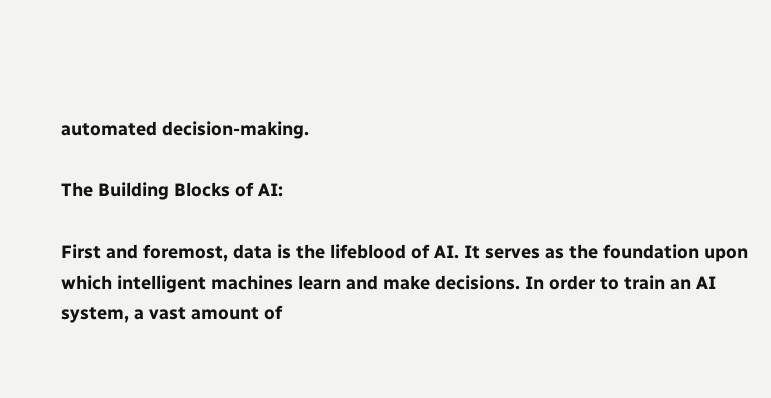automated decision-making.

The Building Blocks of AI:

First and foremost, data is the lifeblood of AI. It serves as the foundation upon which intelligent machines learn and make decisions. In order to train an AI system, a vast amount of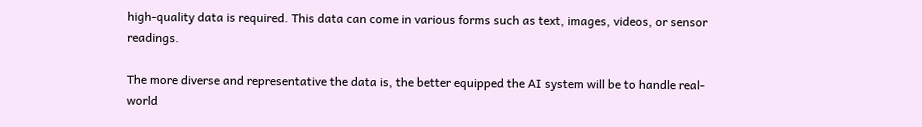high-quality data is required. This data can come in various forms such as text, images, videos, or sensor readings.

The more diverse and representative the data is, the better equipped the AI system will be to handle real-world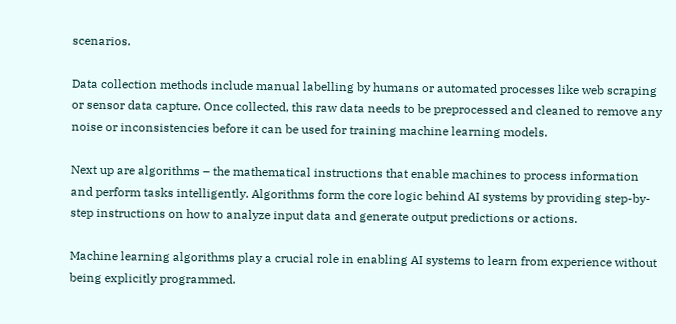scenarios.

Data collection methods include manual labelling by humans or automated processes like web scraping or sensor data capture. Once collected, this raw data needs to be preprocessed and cleaned to remove any noise or inconsistencies before it can be used for training machine learning models.

Next up are algorithms – the mathematical instructions that enable machines to process information and perform tasks intelligently. Algorithms form the core logic behind AI systems by providing step-by-step instructions on how to analyze input data and generate output predictions or actions.

Machine learning algorithms play a crucial role in enabling AI systems to learn from experience without being explicitly programmed.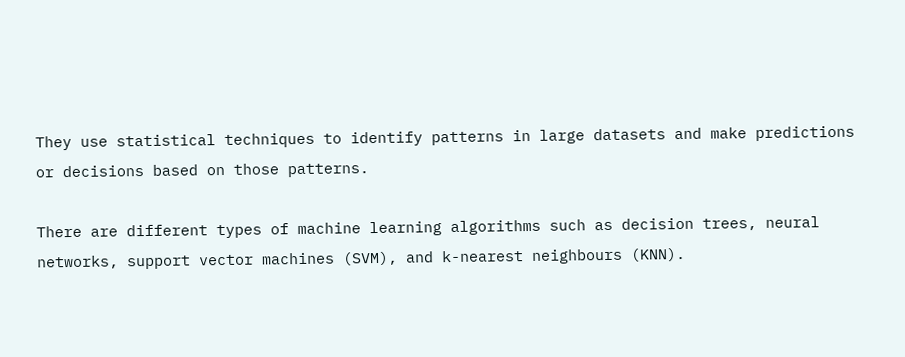They use statistical techniques to identify patterns in large datasets and make predictions or decisions based on those patterns.

There are different types of machine learning algorithms such as decision trees, neural networks, support vector machines (SVM), and k-nearest neighbours (KNN).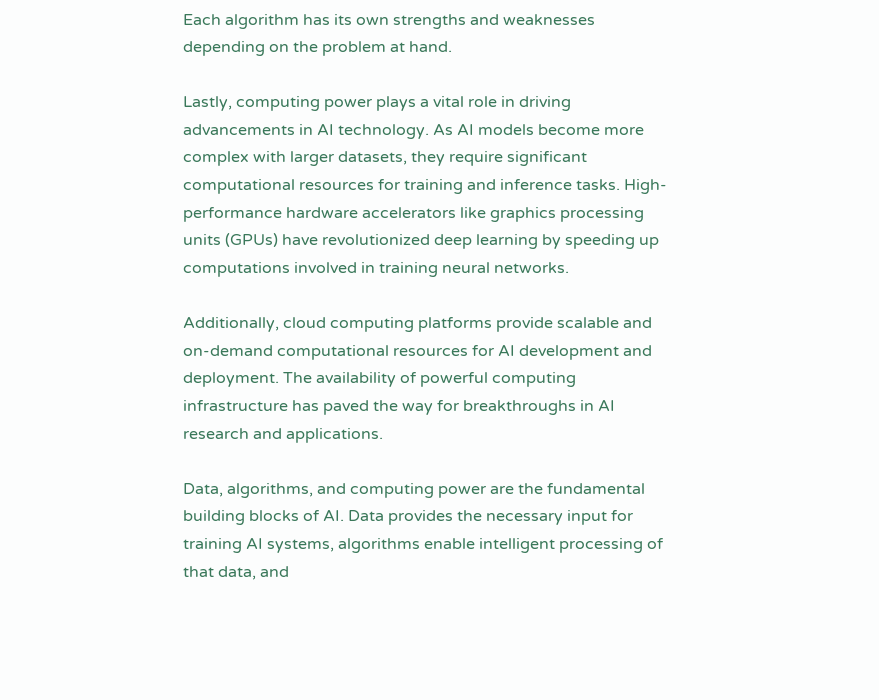Each algorithm has its own strengths and weaknesses depending on the problem at hand.

Lastly, computing power plays a vital role in driving advancements in AI technology. As AI models become more complex with larger datasets, they require significant computational resources for training and inference tasks. High-performance hardware accelerators like graphics processing units (GPUs) have revolutionized deep learning by speeding up computations involved in training neural networks.

Additionally, cloud computing platforms provide scalable and on-demand computational resources for AI development and deployment. The availability of powerful computing infrastructure has paved the way for breakthroughs in AI research and applications.

Data, algorithms, and computing power are the fundamental building blocks of AI. Data provides the necessary input for training AI systems, algorithms enable intelligent processing of that data, and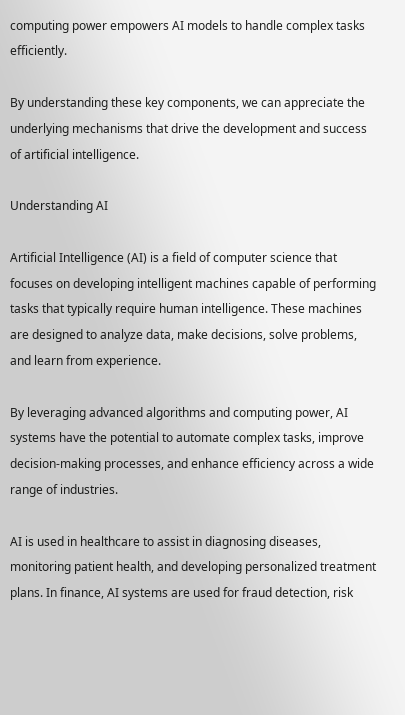computing power empowers AI models to handle complex tasks efficiently.

By understanding these key components, we can appreciate the underlying mechanisms that drive the development and success of artificial intelligence.

Understanding AI

Artificial Intelligence (AI) is a field of computer science that focuses on developing intelligent machines capable of performing tasks that typically require human intelligence. These machines are designed to analyze data, make decisions, solve problems, and learn from experience.

By leveraging advanced algorithms and computing power, AI systems have the potential to automate complex tasks, improve decision-making processes, and enhance efficiency across a wide range of industries.

AI is used in healthcare to assist in diagnosing diseases, monitoring patient health, and developing personalized treatment plans. In finance, AI systems are used for fraud detection, risk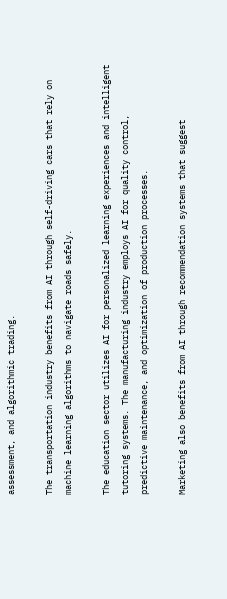assessment, and algorithmic trading.

The transportation industry benefits from AI through self-driving cars that rely on machine learning algorithms to navigate roads safely.

The education sector utilizes AI for personalized learning experiences and intelligent tutoring systems. The manufacturing industry employs AI for quality control, predictive maintenance, and optimization of production processes.

Marketing also benefits from AI through recommendation systems that suggest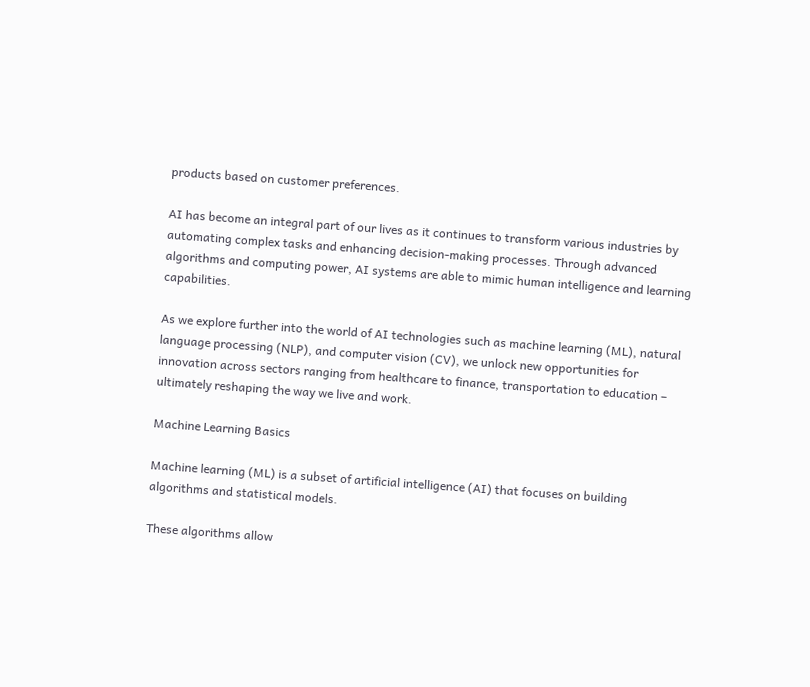products based on customer preferences.

AI has become an integral part of our lives as it continues to transform various industries by automating complex tasks and enhancing decision-making processes. Through advanced algorithms and computing power, AI systems are able to mimic human intelligence and learning capabilities.

As we explore further into the world of AI technologies such as machine learning (ML), natural language processing (NLP), and computer vision (CV), we unlock new opportunities for innovation across sectors ranging from healthcare to finance, transportation to education – ultimately reshaping the way we live and work.

Machine Learning Basics

Machine learning (ML) is a subset of artificial intelligence (AI) that focuses on building algorithms and statistical models.

These algorithms allow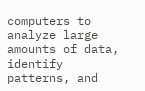computers to analyze large amounts of data, identify patterns, and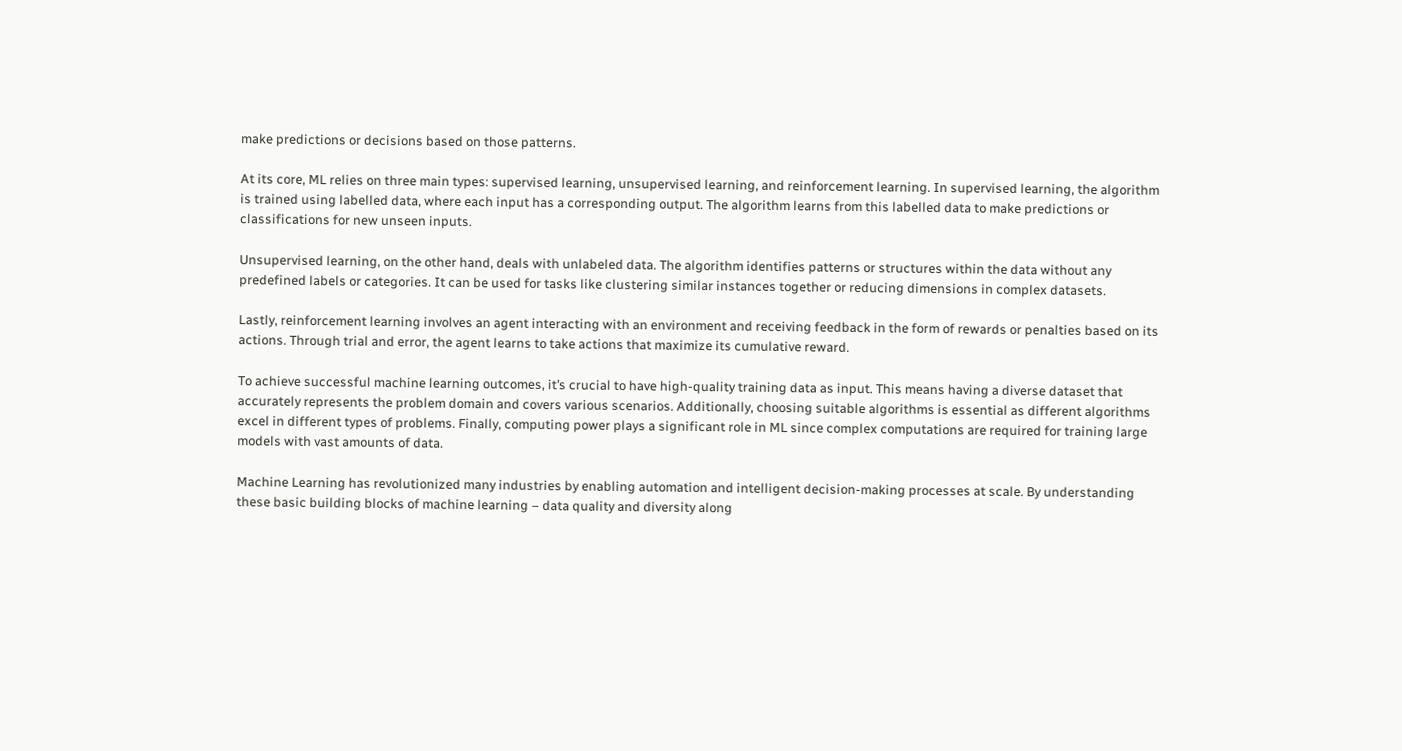make predictions or decisions based on those patterns.

At its core, ML relies on three main types: supervised learning, unsupervised learning, and reinforcement learning. In supervised learning, the algorithm is trained using labelled data, where each input has a corresponding output. The algorithm learns from this labelled data to make predictions or classifications for new unseen inputs.

Unsupervised learning, on the other hand, deals with unlabeled data. The algorithm identifies patterns or structures within the data without any predefined labels or categories. It can be used for tasks like clustering similar instances together or reducing dimensions in complex datasets.

Lastly, reinforcement learning involves an agent interacting with an environment and receiving feedback in the form of rewards or penalties based on its actions. Through trial and error, the agent learns to take actions that maximize its cumulative reward.

To achieve successful machine learning outcomes, it’s crucial to have high-quality training data as input. This means having a diverse dataset that accurately represents the problem domain and covers various scenarios. Additionally, choosing suitable algorithms is essential as different algorithms excel in different types of problems. Finally, computing power plays a significant role in ML since complex computations are required for training large models with vast amounts of data.

Machine Learning has revolutionized many industries by enabling automation and intelligent decision-making processes at scale. By understanding these basic building blocks of machine learning – data quality and diversity along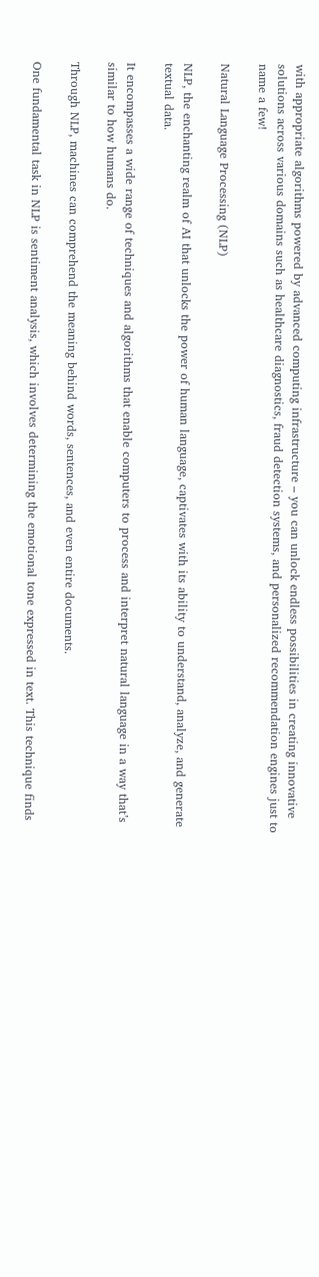with appropriate algorithms powered by advanced computing infrastructure – you can unlock endless possibilities in creating innovative solutions across various domains such as healthcare diagnostics, fraud detection systems, and personalized recommendation engines just to name a few!

Natural Language Processing (NLP)

NLP, the enchanting realm of AI that unlocks the power of human language, captivates with its ability to understand, analyze, and generate textual data.

It encompasses a wide range of techniques and algorithms that enable computers to process and interpret natural language in a way that’s similar to how humans do.

Through NLP, machines can comprehend the meaning behind words, sentences, and even entire documents.

One fundamental task in NLP is sentiment analysis, which involves determining the emotional tone expressed in text. This technique finds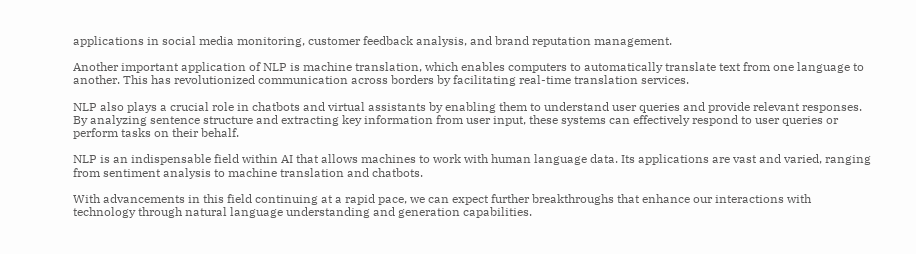applications in social media monitoring, customer feedback analysis, and brand reputation management.

Another important application of NLP is machine translation, which enables computers to automatically translate text from one language to another. This has revolutionized communication across borders by facilitating real-time translation services.

NLP also plays a crucial role in chatbots and virtual assistants by enabling them to understand user queries and provide relevant responses. By analyzing sentence structure and extracting key information from user input, these systems can effectively respond to user queries or perform tasks on their behalf.

NLP is an indispensable field within AI that allows machines to work with human language data. Its applications are vast and varied, ranging from sentiment analysis to machine translation and chatbots.

With advancements in this field continuing at a rapid pace, we can expect further breakthroughs that enhance our interactions with technology through natural language understanding and generation capabilities.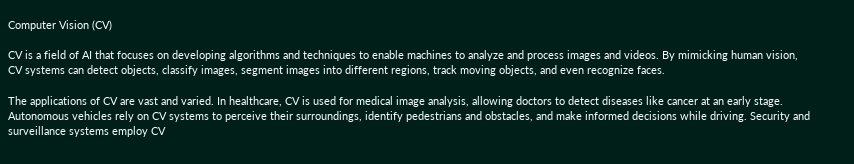Computer Vision (CV)

CV is a field of AI that focuses on developing algorithms and techniques to enable machines to analyze and process images and videos. By mimicking human vision, CV systems can detect objects, classify images, segment images into different regions, track moving objects, and even recognize faces.

The applications of CV are vast and varied. In healthcare, CV is used for medical image analysis, allowing doctors to detect diseases like cancer at an early stage. Autonomous vehicles rely on CV systems to perceive their surroundings, identify pedestrians and obstacles, and make informed decisions while driving. Security and surveillance systems employ CV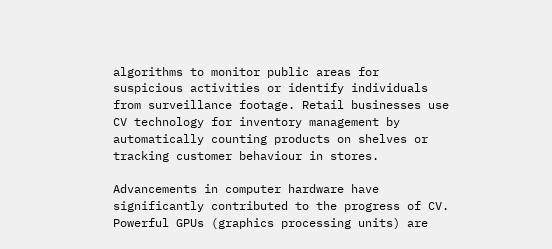algorithms to monitor public areas for suspicious activities or identify individuals from surveillance footage. Retail businesses use CV technology for inventory management by automatically counting products on shelves or tracking customer behaviour in stores.

Advancements in computer hardware have significantly contributed to the progress of CV. Powerful GPUs (graphics processing units) are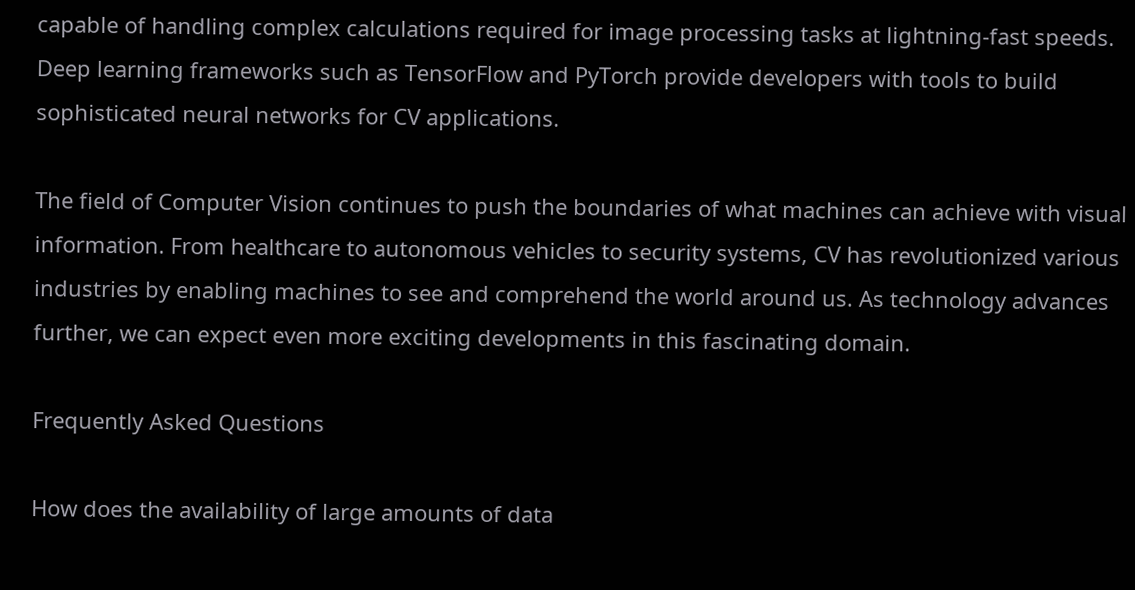capable of handling complex calculations required for image processing tasks at lightning-fast speeds. Deep learning frameworks such as TensorFlow and PyTorch provide developers with tools to build sophisticated neural networks for CV applications.

The field of Computer Vision continues to push the boundaries of what machines can achieve with visual information. From healthcare to autonomous vehicles to security systems, CV has revolutionized various industries by enabling machines to see and comprehend the world around us. As technology advances further, we can expect even more exciting developments in this fascinating domain.

Frequently Asked Questions

How does the availability of large amounts of data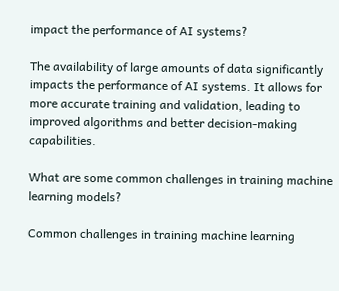impact the performance of AI systems?

The availability of large amounts of data significantly impacts the performance of AI systems. It allows for more accurate training and validation, leading to improved algorithms and better decision-making capabilities.

What are some common challenges in training machine learning models?

Common challenges in training machine learning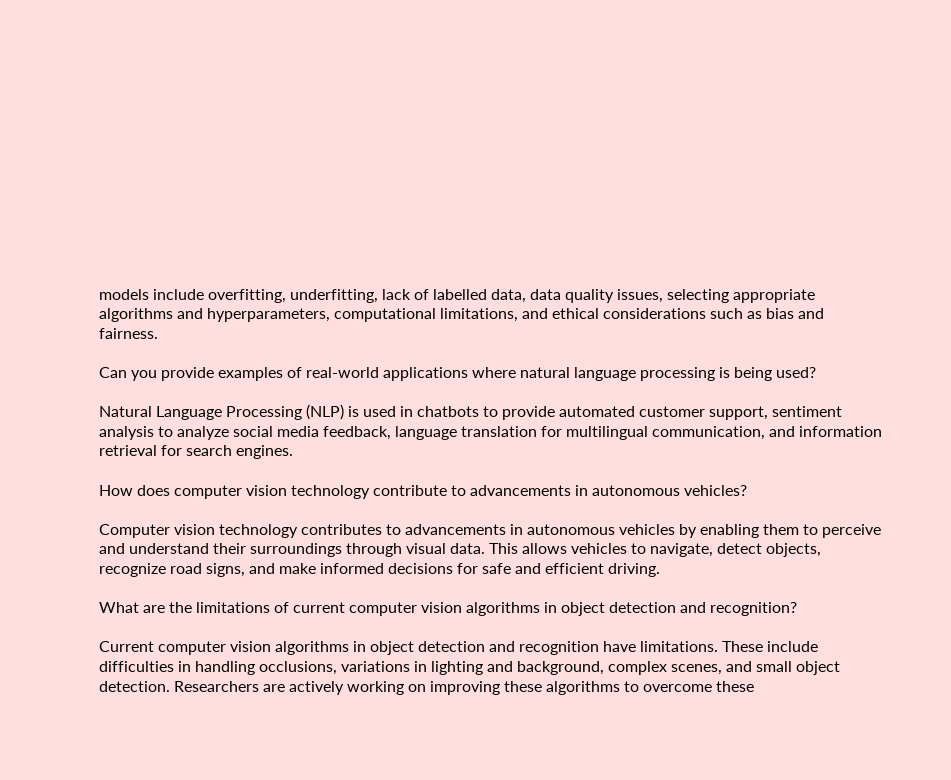models include overfitting, underfitting, lack of labelled data, data quality issues, selecting appropriate algorithms and hyperparameters, computational limitations, and ethical considerations such as bias and fairness.

Can you provide examples of real-world applications where natural language processing is being used?

Natural Language Processing (NLP) is used in chatbots to provide automated customer support, sentiment analysis to analyze social media feedback, language translation for multilingual communication, and information retrieval for search engines.

How does computer vision technology contribute to advancements in autonomous vehicles?

Computer vision technology contributes to advancements in autonomous vehicles by enabling them to perceive and understand their surroundings through visual data. This allows vehicles to navigate, detect objects, recognize road signs, and make informed decisions for safe and efficient driving.

What are the limitations of current computer vision algorithms in object detection and recognition?

Current computer vision algorithms in object detection and recognition have limitations. These include difficulties in handling occlusions, variations in lighting and background, complex scenes, and small object detection. Researchers are actively working on improving these algorithms to overcome these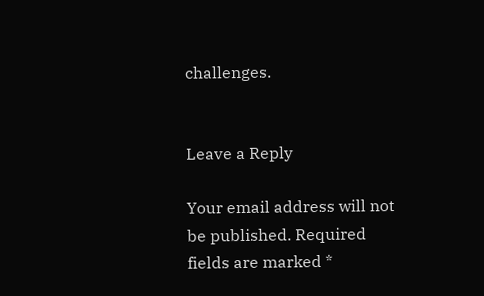challenges.


Leave a Reply

Your email address will not be published. Required fields are marked *